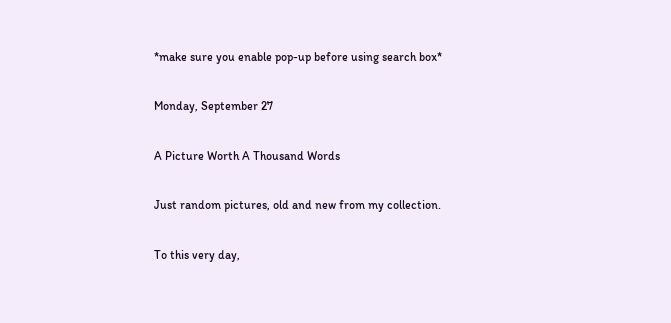*make sure you enable pop-up before using search box*

Monday, September 27

A Picture Worth A Thousand Words

Just random pictures, old and new from my collection.

To this very day,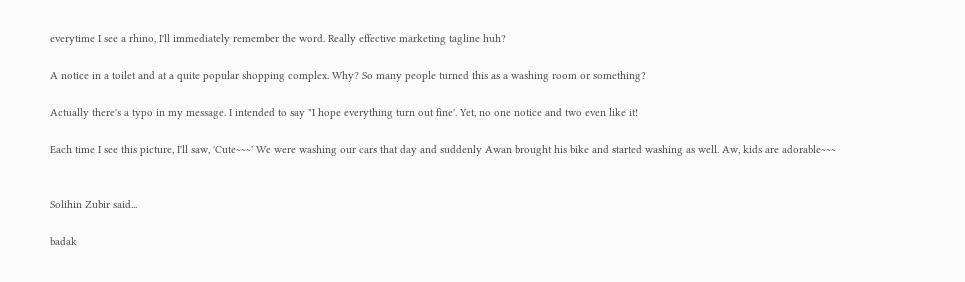everytime I see a rhino, I'll immediately remember the word. Really effective marketing tagline huh?

A notice in a toilet and at a quite popular shopping complex. Why? So many people turned this as a washing room or something?

Actually there's a typo in my message. I intended to say "I hope everything turn out fine'. Yet, no one notice and two even like it!

Each time I see this picture, I'll saw, 'Cute~~~' We were washing our cars that day and suddenly Awan brought his bike and started washing as well. Aw, kids are adorable~~~


Solihin Zubir said...

badak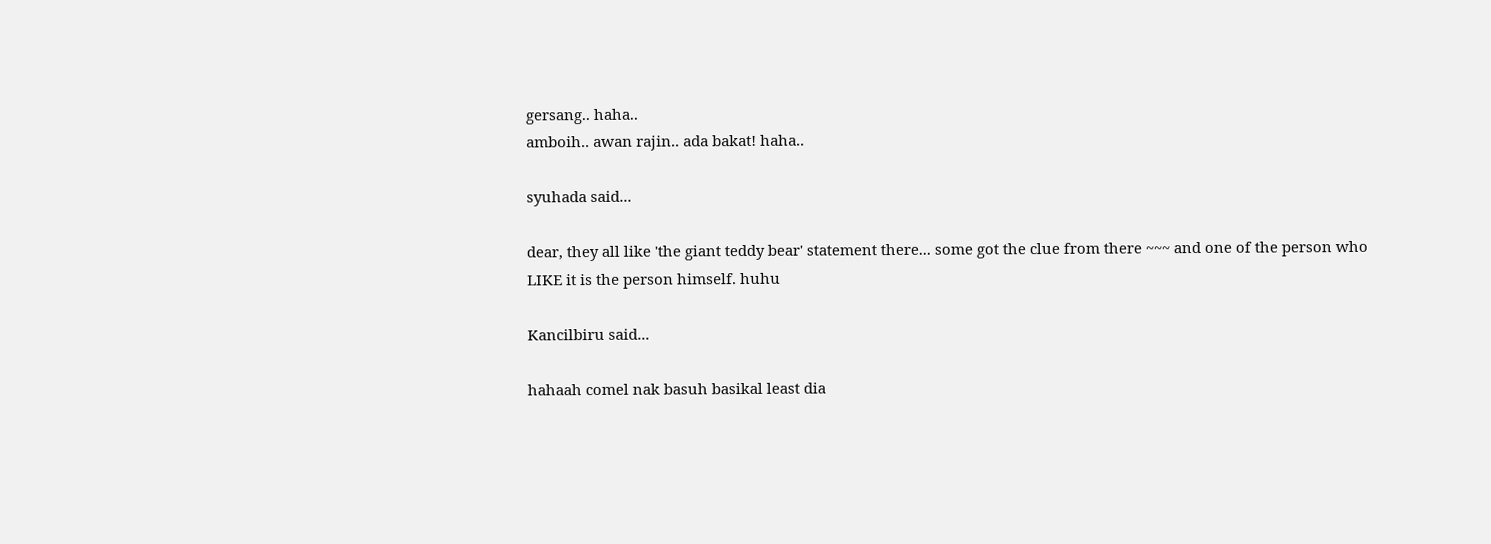gersang.. haha..
amboih.. awan rajin.. ada bakat! haha..

syuhada said...

dear, they all like 'the giant teddy bear' statement there... some got the clue from there ~~~ and one of the person who LIKE it is the person himself. huhu

Kancilbiru said...

hahaah comel nak basuh basikal least dia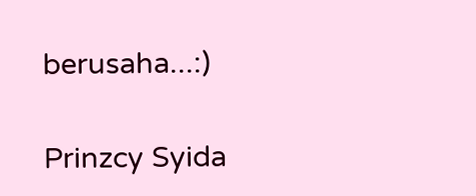berusaha...:)

Prinzcy Syida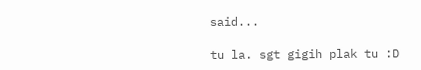said...

tu la. sgt gigih plak tu :D